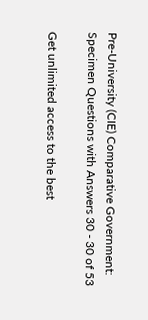Pre-University (CIE) Comparative Government: Specimen Questions with Answers 30 - 30 of 53

Get unlimited access to the best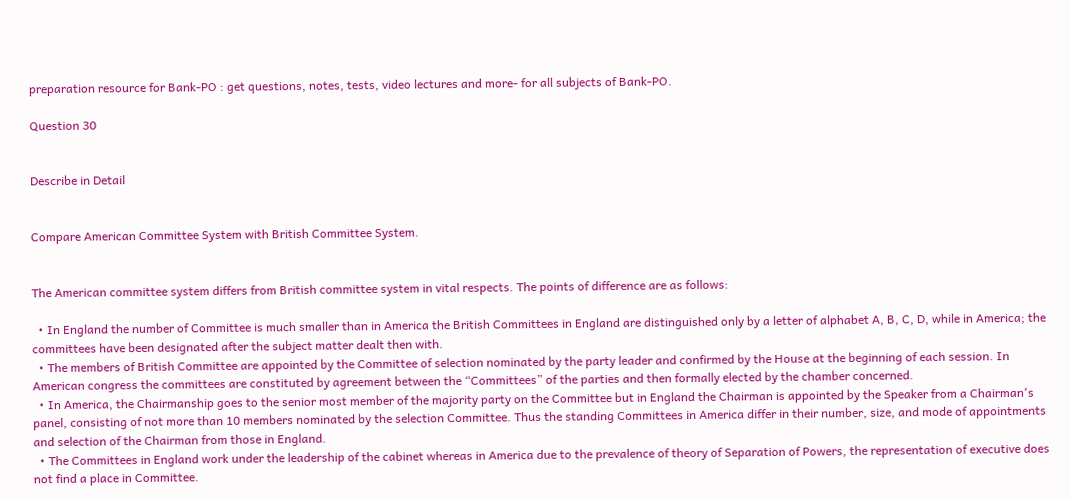preparation resource for Bank-PO : get questions, notes, tests, video lectures and more- for all subjects of Bank-PO.

Question 30


Describe in Detail


Compare American Committee System with British Committee System.


The American committee system differs from British committee system in vital respects. The points of difference are as follows:

  • In England the number of Committee is much smaller than in America the British Committees in England are distinguished only by a letter of alphabet A, B, C, D, while in America; the committees have been designated after the subject matter dealt then with.
  • The members of British Committee are appointed by the Committee of selection nominated by the party leader and confirmed by the House at the beginning of each session. In American congress the committees are constituted by agreement between the “Committees” of the parties and then formally elected by the chamber concerned.
  • In America, the Chairmanship goes to the senior most member of the majority party on the Committee but in England the Chairman is appointed by the Speaker from a Chairman՚s panel, consisting of not more than 10 members nominated by the selection Committee. Thus the standing Committees in America differ in their number, size, and mode of appointments and selection of the Chairman from those in England.
  • The Committees in England work under the leadership of the cabinet whereas in America due to the prevalence of theory of Separation of Powers, the representation of executive does not find a place in Committee.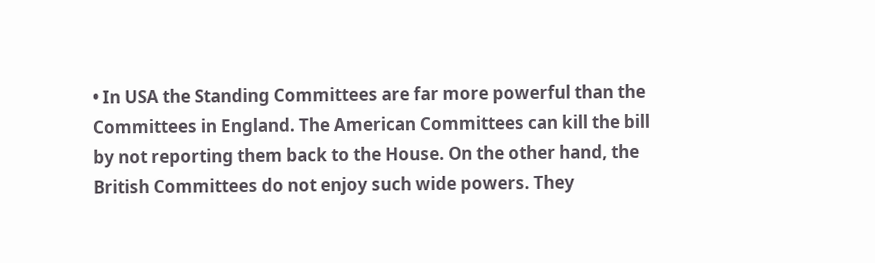• In USA the Standing Committees are far more powerful than the Committees in England. The American Committees can kill the bill by not reporting them back to the House. On the other hand, the British Committees do not enjoy such wide powers. They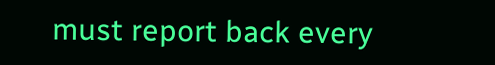must report back every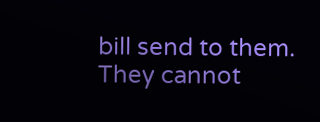bill send to them. They cannot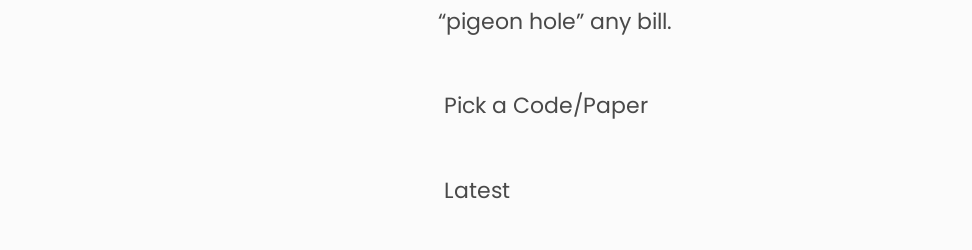“pigeon hole” any bill.

 Pick a Code/Paper

 Latest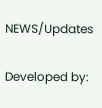NEWS/Updates

Developed by: